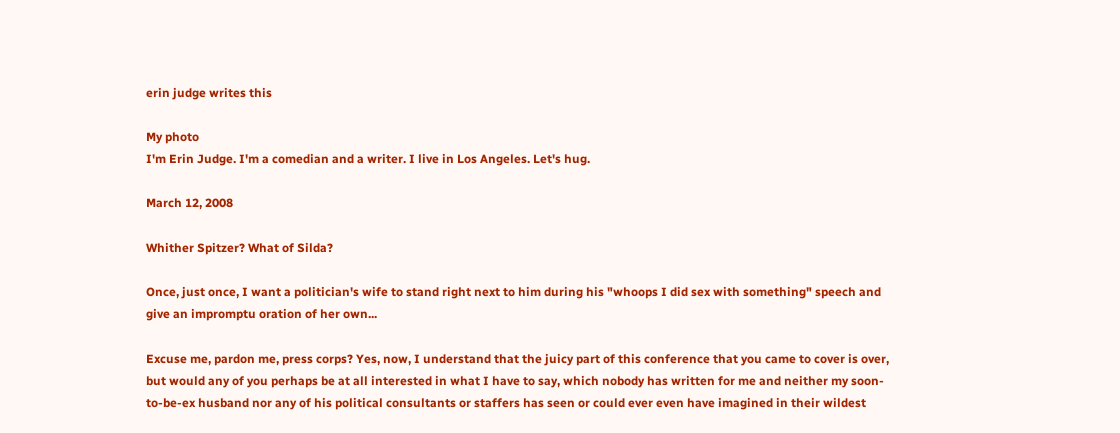erin judge writes this

My photo
I'm Erin Judge. I'm a comedian and a writer. I live in Los Angeles. Let's hug.

March 12, 2008

Whither Spitzer? What of Silda?

Once, just once, I want a politician's wife to stand right next to him during his "whoops I did sex with something" speech and give an impromptu oration of her own...

Excuse me, pardon me, press corps? Yes, now, I understand that the juicy part of this conference that you came to cover is over, but would any of you perhaps be at all interested in what I have to say, which nobody has written for me and neither my soon-to-be-ex husband nor any of his political consultants or staffers has seen or could ever even have imagined in their wildest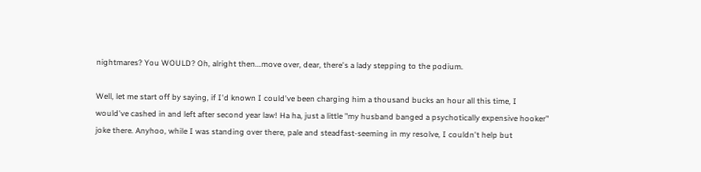nightmares? You WOULD? Oh, alright then...move over, dear, there's a lady stepping to the podium.

Well, let me start off by saying, if I'd known I could've been charging him a thousand bucks an hour all this time, I would've cashed in and left after second year law! Ha ha, just a little "my husband banged a psychotically expensive hooker" joke there. Anyhoo, while I was standing over there, pale and steadfast-seeming in my resolve, I couldn't help but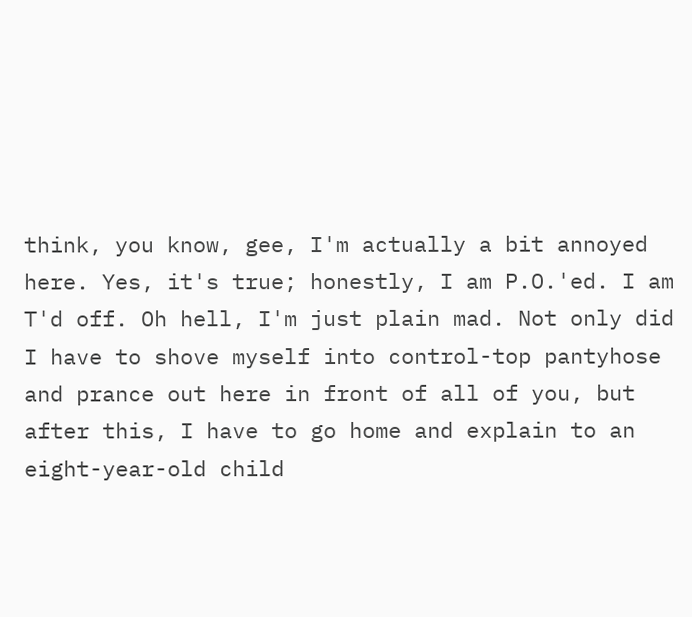think, you know, gee, I'm actually a bit annoyed here. Yes, it's true; honestly, I am P.O.'ed. I am T'd off. Oh hell, I'm just plain mad. Not only did I have to shove myself into control-top pantyhose and prance out here in front of all of you, but after this, I have to go home and explain to an eight-year-old child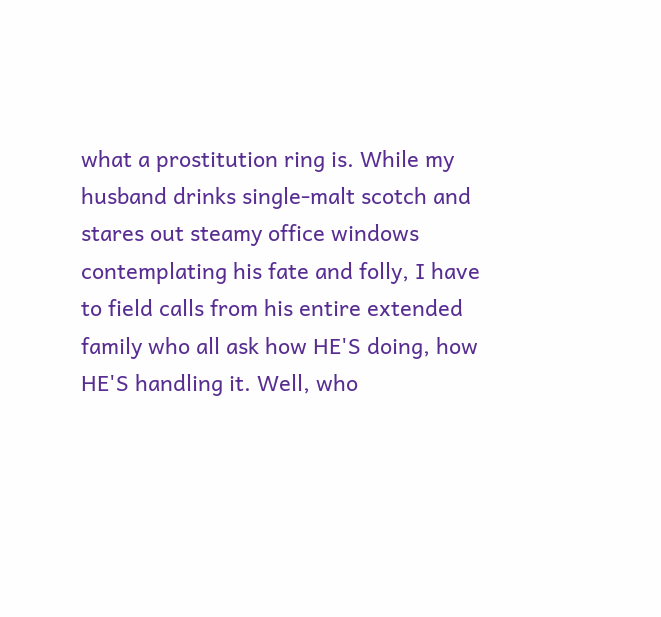what a prostitution ring is. While my husband drinks single-malt scotch and stares out steamy office windows contemplating his fate and folly, I have to field calls from his entire extended family who all ask how HE'S doing, how HE'S handling it. Well, who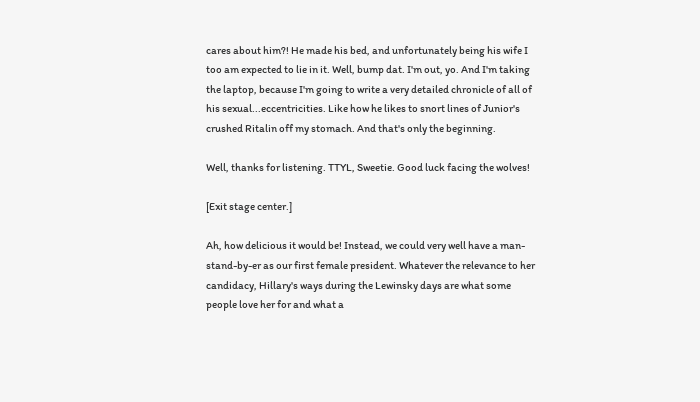cares about him?! He made his bed, and unfortunately being his wife I too am expected to lie in it. Well, bump dat. I'm out, yo. And I'm taking the laptop, because I'm going to write a very detailed chronicle of all of his sexual...eccentricities. Like how he likes to snort lines of Junior's crushed Ritalin off my stomach. And that's only the beginning.

Well, thanks for listening. TTYL, Sweetie. Good luck facing the wolves!

[Exit stage center.]

Ah, how delicious it would be! Instead, we could very well have a man-stand-by-er as our first female president. Whatever the relevance to her candidacy, Hillary's ways during the Lewinsky days are what some people love her for and what a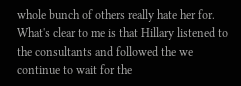whole bunch of others really hate her for. What's clear to me is that Hillary listened to the consultants and followed the we continue to wait for the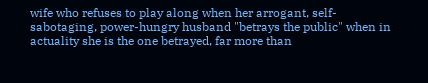wife who refuses to play along when her arrogant, self-sabotaging, power-hungry husband "betrays the public" when in actuality she is the one betrayed, far more than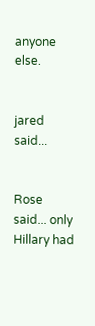anyone else.


jared said...


Rose said... only Hillary had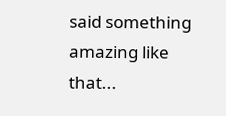said something amazing like that...